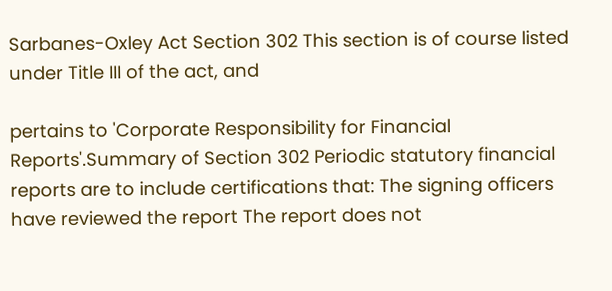Sarbanes-Oxley Act Section 302 This section is of course listed under Title III of the act, and

pertains to 'Corporate Responsibility for Financial Reports'.Summary of Section 302 Periodic statutory financial reports are to include certifications that: The signing officers have reviewed the report The report does not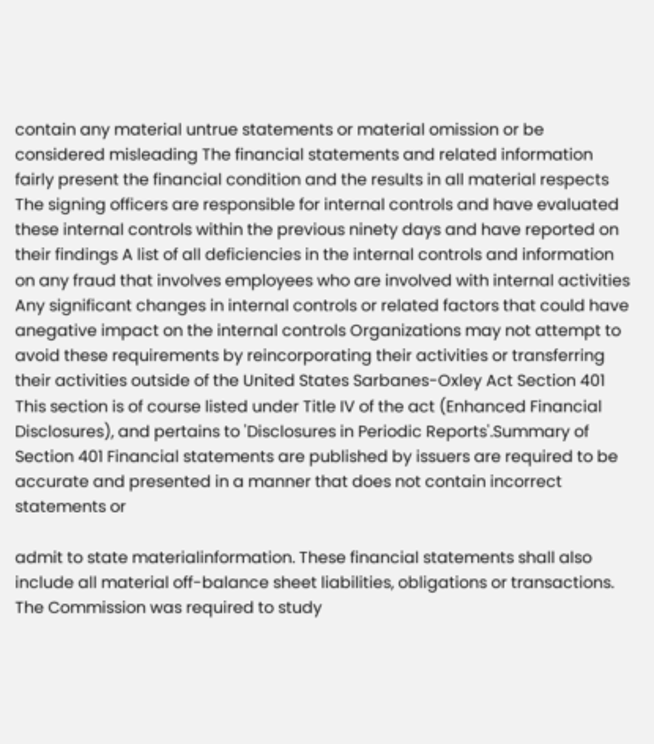contain any material untrue statements or material omission or be considered misleading The financial statements and related information fairly present the financial condition and the results in all material respects The signing officers are responsible for internal controls and have evaluated these internal controls within the previous ninety days and have reported on their findings A list of all deficiencies in the internal controls and information on any fraud that involves employees who are involved with internal activities Any significant changes in internal controls or related factors that could have anegative impact on the internal controls Organizations may not attempt to avoid these requirements by reincorporating their activities or transferring their activities outside of the United States Sarbanes-Oxley Act Section 401 This section is of course listed under Title IV of the act (Enhanced Financial Disclosures), and pertains to 'Disclosures in Periodic Reports'.Summary of Section 401 Financial statements are published by issuers are required to be accurate and presented in a manner that does not contain incorrect statements or

admit to state materialinformation. These financial statements shall also include all material off-balance sheet liabilities, obligations or transactions. The Commission was required to study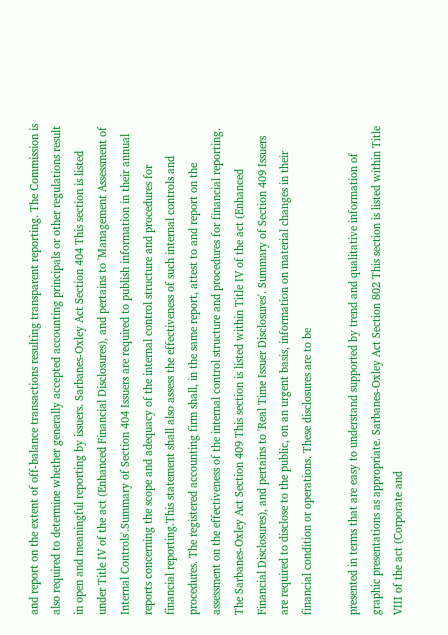and report on the extent of off-balance transactions resulting transparent reporting. The Commission is also required to determine whether generally accepted accounting principals or other regulations result in open and meaningful reporting by issuers. Sarbanes-Oxley Act Section 404 This section is listed under Title IV of the act (Enhanced Financial Disclosures), and pertains to 'Management Assessment of Internal Controls'.Summary of Section 404 Issuers are required to publish information in their annual reports concerning the scope and adequacy of the internal control structure and procedures for financial reporting.This statement shall also assess the effectiveness of such internal controls and procedures. The registered accounting firm shall, in the same report, attest to and report on the assessment on the effectiveness of the internal control structure and procedures for financial reporting. The Sarbanes-Oxley Act Section 409 This section is listed within Title IV of the act (Enhanced Financial Disclosures), and pertains to 'Real Time Issuer Disclosures'. Summary of Section 409 Issuers are required to disclose to the public, on an urgent basis, information on material changes in their financial condition or operations. These disclosures are to be

presented in terms that are easy to understand supported by trend and qualitative information of graphic presentations as appropriate. Sarbanes-Oxley Act Section 802 This section is listed within Title VIII of the act (Corporate and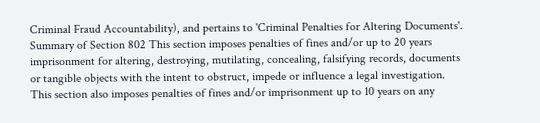Criminal Fraud Accountability), and pertains to 'Criminal Penalties for Altering Documents'. Summary of Section 802 This section imposes penalties of fines and/or up to 20 years imprisonment for altering, destroying, mutilating, concealing, falsifying records, documents or tangible objects with the intent to obstruct, impede or influence a legal investigation. This section also imposes penalties of fines and/or imprisonment up to 10 years on any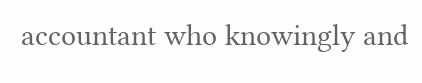accountant who knowingly and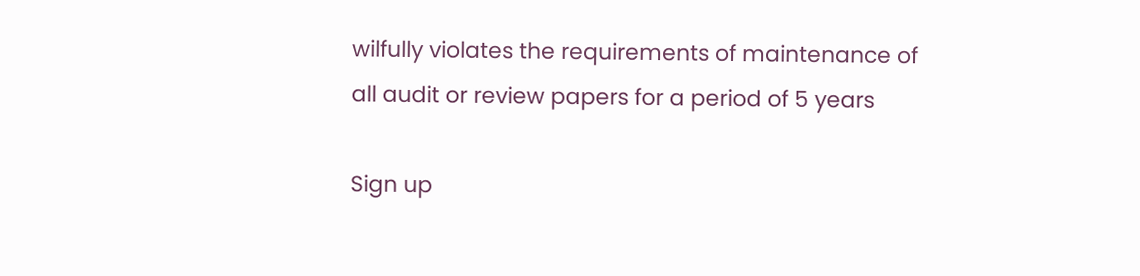wilfully violates the requirements of maintenance of all audit or review papers for a period of 5 years

Sign up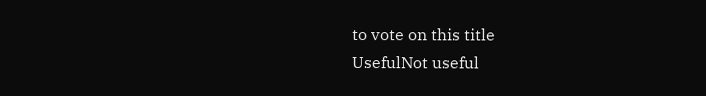to vote on this title
UsefulNot useful